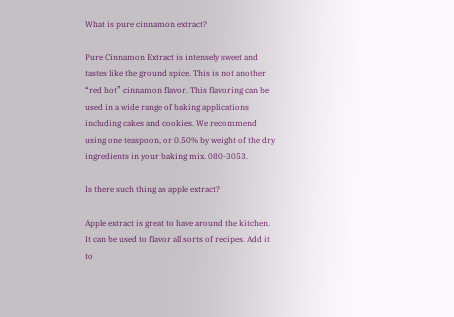What is pure cinnamon extract?

Pure Cinnamon Extract is intensely sweet and tastes like the ground spice. This is not another “red hot” cinnamon flavor. This flavoring can be used in a wide range of baking applications including cakes and cookies. We recommend using one teaspoon, or 0.50% by weight of the dry ingredients in your baking mix. 080-3053.

Is there such thing as apple extract?

Apple extract is great to have around the kitchen. It can be used to flavor all sorts of recipes. Add it to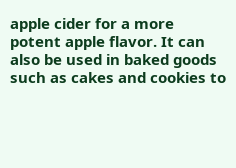apple cider for a more potent apple flavor. It can also be used in baked goods such as cakes and cookies to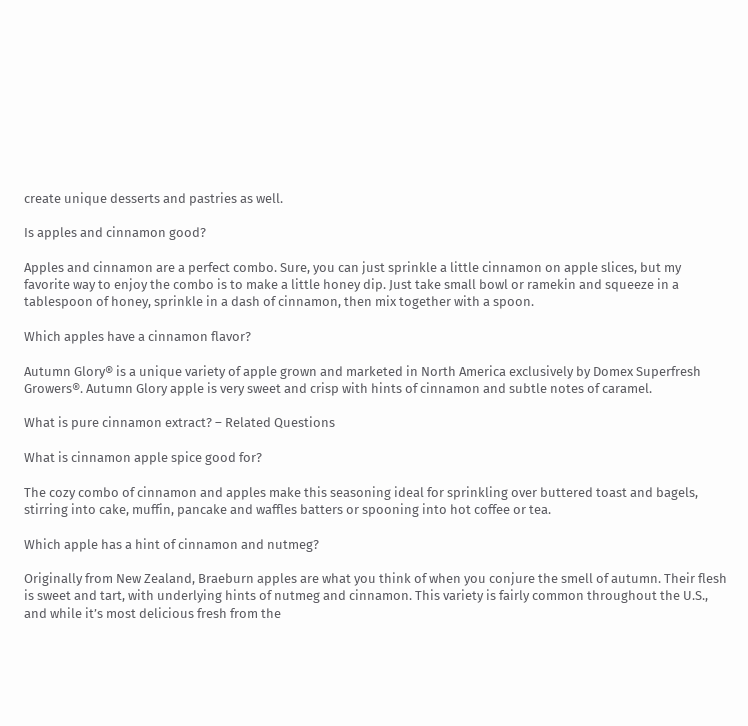create unique desserts and pastries as well.

Is apples and cinnamon good?

Apples and cinnamon are a perfect combo. Sure, you can just sprinkle a little cinnamon on apple slices, but my favorite way to enjoy the combo is to make a little honey dip. Just take small bowl or ramekin and squeeze in a tablespoon of honey, sprinkle in a dash of cinnamon, then mix together with a spoon.

Which apples have a cinnamon flavor?

Autumn Glory® is a unique variety of apple grown and marketed in North America exclusively by Domex Superfresh Growers®. Autumn Glory apple is very sweet and crisp with hints of cinnamon and subtle notes of caramel.

What is pure cinnamon extract? – Related Questions

What is cinnamon apple spice good for?

The cozy combo of cinnamon and apples make this seasoning ideal for sprinkling over buttered toast and bagels, stirring into cake, muffin, pancake and waffles batters or spooning into hot coffee or tea.

Which apple has a hint of cinnamon and nutmeg?

Originally from New Zealand, Braeburn apples are what you think of when you conjure the smell of autumn. Their flesh is sweet and tart, with underlying hints of nutmeg and cinnamon. This variety is fairly common throughout the U.S., and while it’s most delicious fresh from the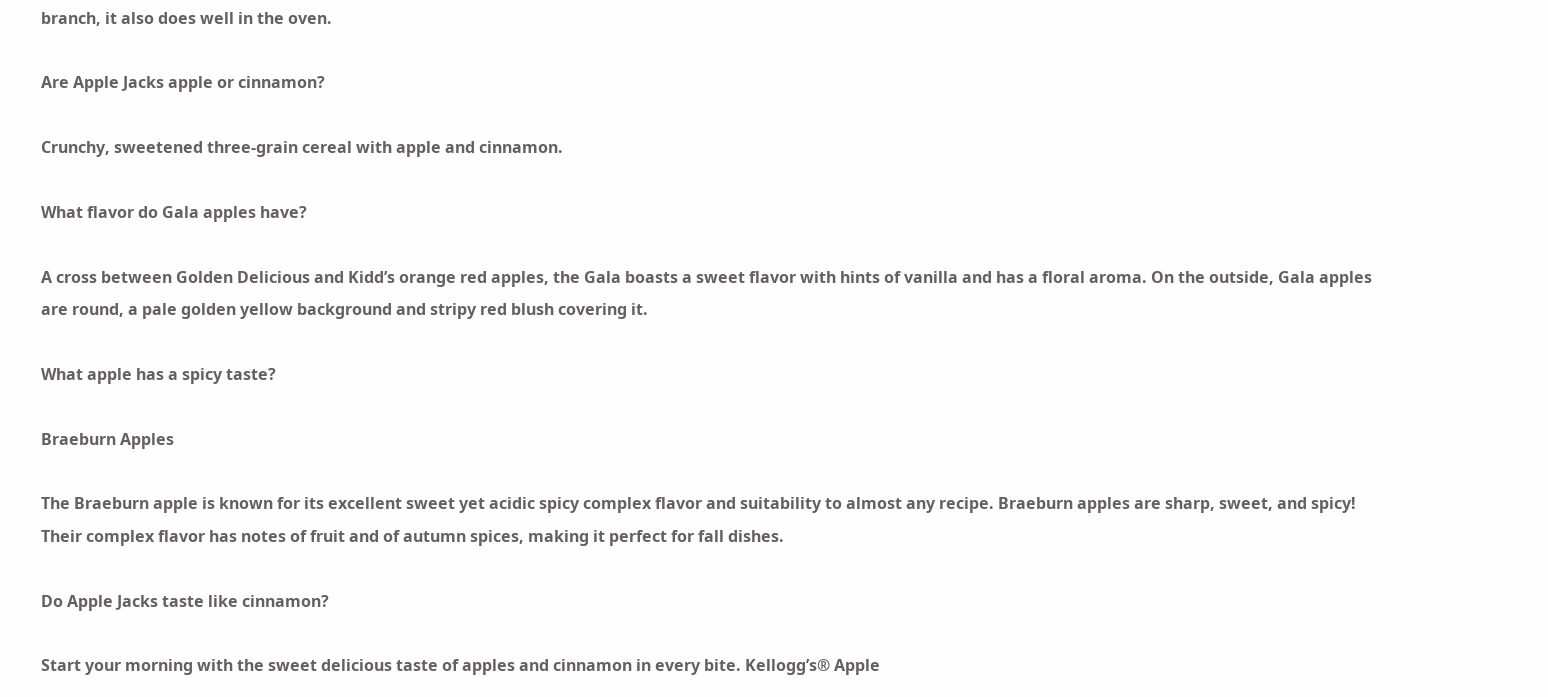branch, it also does well in the oven.

Are Apple Jacks apple or cinnamon?

Crunchy, sweetened three-grain cereal with apple and cinnamon.

What flavor do Gala apples have?

A cross between Golden Delicious and Kidd’s orange red apples, the Gala boasts a sweet flavor with hints of vanilla and has a floral aroma. On the outside, Gala apples are round, a pale golden yellow background and stripy red blush covering it.

What apple has a spicy taste?

Braeburn Apples

The Braeburn apple is known for its excellent sweet yet acidic spicy complex flavor and suitability to almost any recipe. Braeburn apples are sharp, sweet, and spicy! Their complex flavor has notes of fruit and of autumn spices, making it perfect for fall dishes.

Do Apple Jacks taste like cinnamon?

Start your morning with the sweet delicious taste of apples and cinnamon in every bite. Kellogg’s® Apple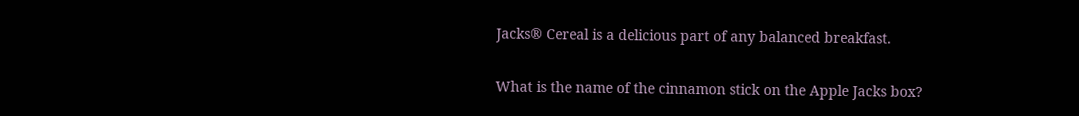Jacks® Cereal is a delicious part of any balanced breakfast.

What is the name of the cinnamon stick on the Apple Jacks box?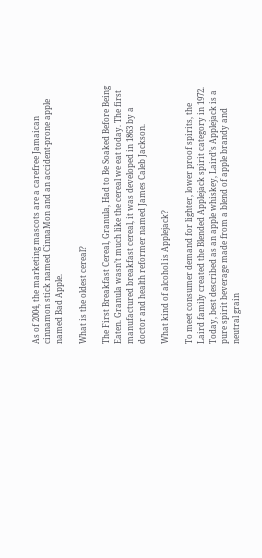As of 2004, the marketing mascots are a carefree Jamaican cinnamon stick named CinnaMon and an accident-prone apple named Bad Apple.

What is the oldest cereal?

The First Breakfast Cereal, Granula, Had to Be Soaked Before Being Eaten. Granula wasn’t much like the cereal we eat today. The first manufactured breakfast cereal, it was developed in 1863 by a doctor and health reformer named James Caleb Jackson.

What kind of alcohol is Applejack?

To meet consumer demand for lighter, lower proof spirits, the Laird family created the Blended Applejack spirit category in 1972. Today, best described as an apple whiskey, Laird’s Applejack is a pure spirit beverage made from a blend of apple brandy and neutral grain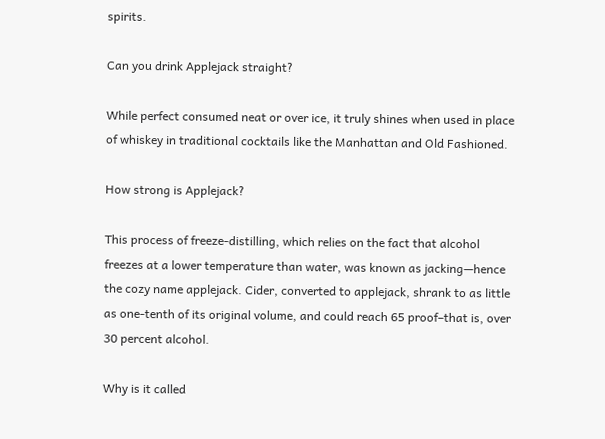spirits.

Can you drink Applejack straight?

While perfect consumed neat or over ice, it truly shines when used in place of whiskey in traditional cocktails like the Manhattan and Old Fashioned.

How strong is Applejack?

This process of freeze-distilling, which relies on the fact that alcohol freezes at a lower temperature than water, was known as jacking—hence the cozy name applejack. Cider, converted to applejack, shrank to as little as one-tenth of its original volume, and could reach 65 proof–that is, over 30 percent alcohol.

Why is it called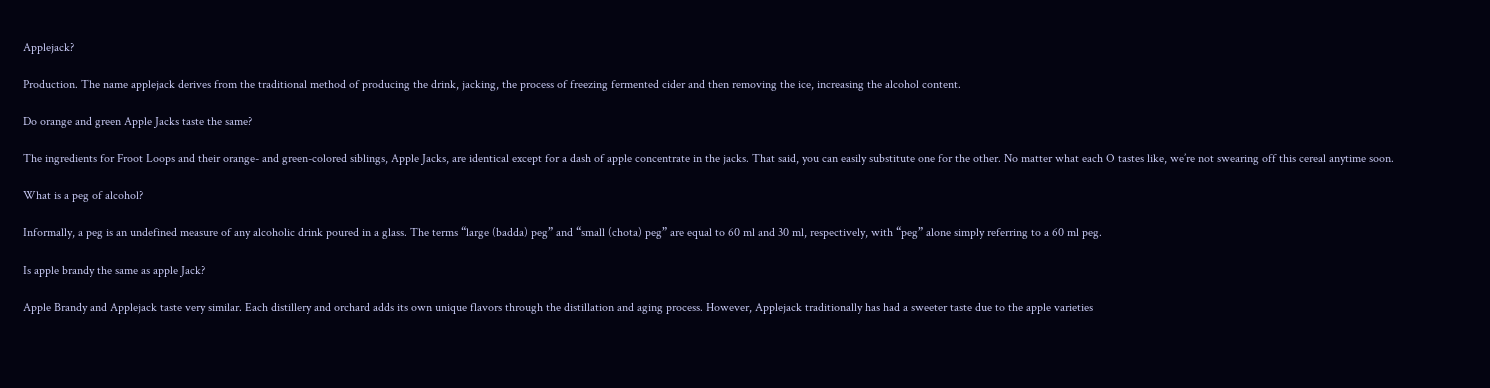Applejack?

Production. The name applejack derives from the traditional method of producing the drink, jacking, the process of freezing fermented cider and then removing the ice, increasing the alcohol content.

Do orange and green Apple Jacks taste the same?

The ingredients for Froot Loops and their orange- and green-colored siblings, Apple Jacks, are identical except for a dash of apple concentrate in the jacks. That said, you can easily substitute one for the other. No matter what each O tastes like, we’re not swearing off this cereal anytime soon.

What is a peg of alcohol?

Informally, a peg is an undefined measure of any alcoholic drink poured in a glass. The terms “large (badda) peg” and “small (chota) peg” are equal to 60 ml and 30 ml, respectively, with “peg” alone simply referring to a 60 ml peg.

Is apple brandy the same as apple Jack?

Apple Brandy and Applejack taste very similar. Each distillery and orchard adds its own unique flavors through the distillation and aging process. However, Applejack traditionally has had a sweeter taste due to the apple varieties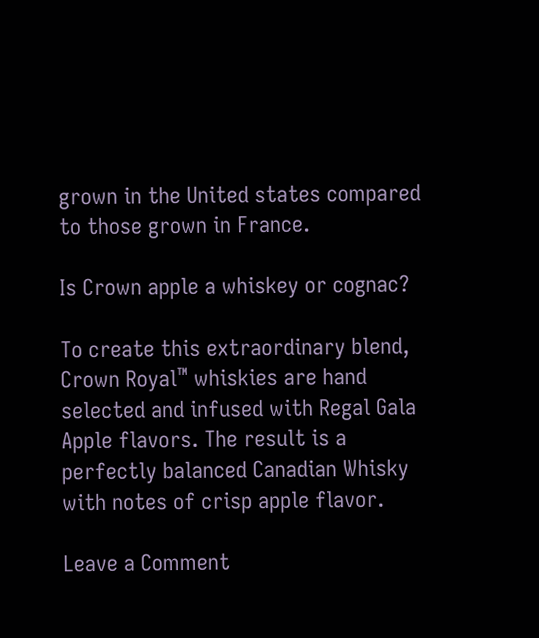grown in the United states compared to those grown in France.

Is Crown apple a whiskey or cognac?

To create this extraordinary blend, Crown Royal™ whiskies are hand selected and infused with Regal Gala Apple flavors. The result is a perfectly balanced Canadian Whisky with notes of crisp apple flavor.

Leave a Comment